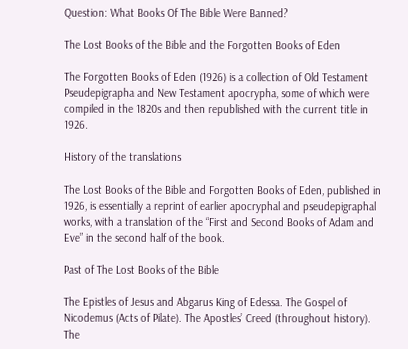Question: What Books Of The Bible Were Banned?

The Lost Books of the Bible and the Forgotten Books of Eden

The Forgotten Books of Eden (1926) is a collection of Old Testament Pseudepigrapha and New Testament apocrypha, some of which were compiled in the 1820s and then republished with the current title in 1926.

History of the translations

The Lost Books of the Bible and Forgotten Books of Eden, published in 1926, is essentially a reprint of earlier apocryphal and pseudepigraphal works, with a translation of the “First and Second Books of Adam and Eve” in the second half of the book.

Past of The Lost Books of the Bible

The Epistles of Jesus and Abgarus King of Edessa. The Gospel of Nicodemus (Acts of Pilate). The Apostles’ Creed (throughout history). The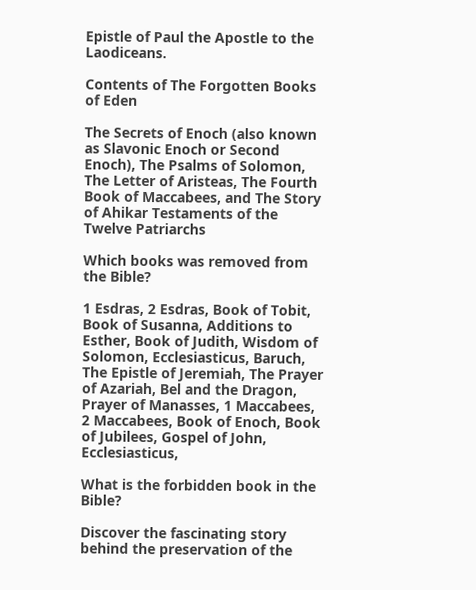Epistle of Paul the Apostle to the Laodiceans.

Contents of The Forgotten Books of Eden

The Secrets of Enoch (also known as Slavonic Enoch or Second Enoch), The Psalms of Solomon, The Letter of Aristeas, The Fourth Book of Maccabees, and The Story of Ahikar Testaments of the Twelve Patriarchs

Which books was removed from the Bible?

1 Esdras, 2 Esdras, Book of Tobit, Book of Susanna, Additions to Esther, Book of Judith, Wisdom of Solomon, Ecclesiasticus, Baruch, The Epistle of Jeremiah, The Prayer of Azariah, Bel and the Dragon, Prayer of Manasses, 1 Maccabees, 2 Maccabees, Book of Enoch, Book of Jubilees, Gospel of John, Ecclesiasticus,

What is the forbidden book in the Bible?

Discover the fascinating story behind the preservation of the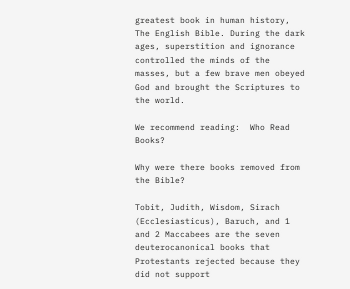greatest book in human history, The English Bible. During the dark ages, superstition and ignorance controlled the minds of the masses, but a few brave men obeyed God and brought the Scriptures to the world.

We recommend reading:  Who Read Books?

Why were there books removed from the Bible?

Tobit, Judith, Wisdom, Sirach (Ecclesiasticus), Baruch, and 1 and 2 Maccabees are the seven deuterocanonical books that Protestants rejected because they did not support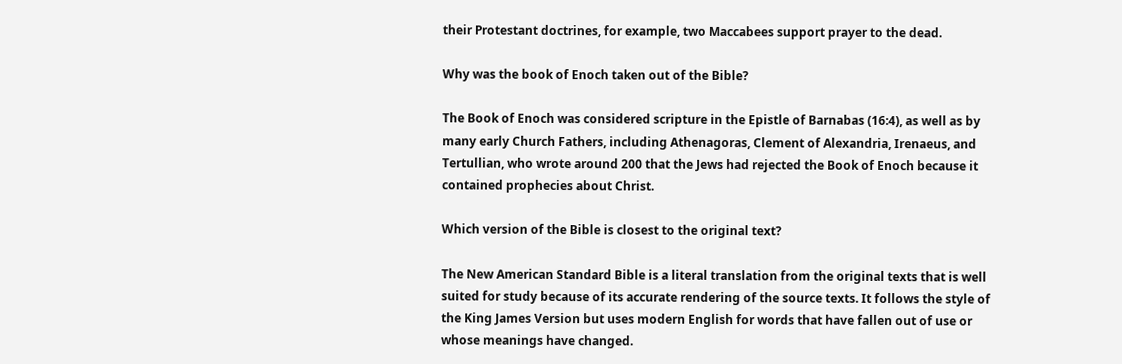their Protestant doctrines, for example, two Maccabees support prayer to the dead.

Why was the book of Enoch taken out of the Bible?

The Book of Enoch was considered scripture in the Epistle of Barnabas (16:4), as well as by many early Church Fathers, including Athenagoras, Clement of Alexandria, Irenaeus, and Tertullian, who wrote around 200 that the Jews had rejected the Book of Enoch because it contained prophecies about Christ.

Which version of the Bible is closest to the original text?

The New American Standard Bible is a literal translation from the original texts that is well suited for study because of its accurate rendering of the source texts. It follows the style of the King James Version but uses modern English for words that have fallen out of use or whose meanings have changed.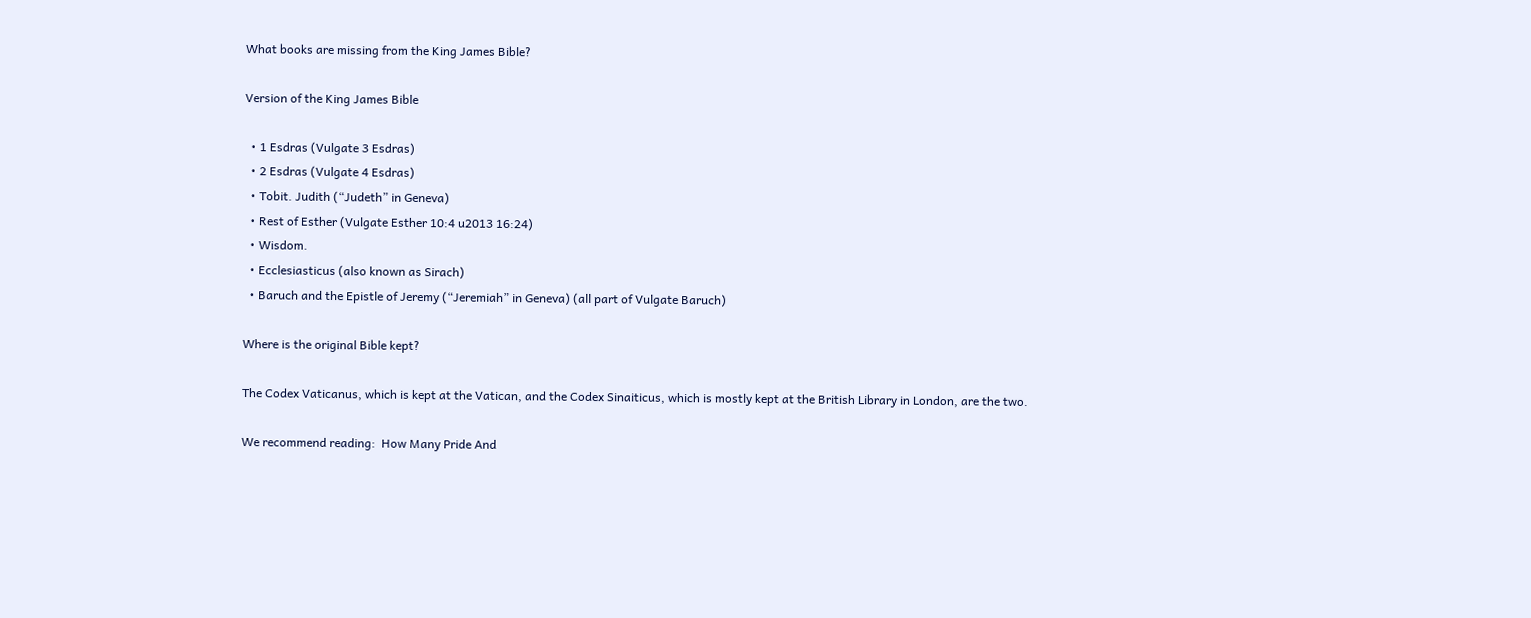What books are missing from the King James Bible?

Version of the King James Bible

  • 1 Esdras (Vulgate 3 Esdras)
  • 2 Esdras (Vulgate 4 Esdras)
  • Tobit. Judith (“Judeth” in Geneva)
  • Rest of Esther (Vulgate Esther 10:4 u2013 16:24)
  • Wisdom.
  • Ecclesiasticus (also known as Sirach)
  • Baruch and the Epistle of Jeremy (“Jeremiah” in Geneva) (all part of Vulgate Baruch)

Where is the original Bible kept?

The Codex Vaticanus, which is kept at the Vatican, and the Codex Sinaiticus, which is mostly kept at the British Library in London, are the two.

We recommend reading:  How Many Pride And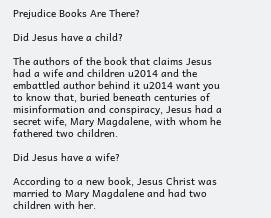Prejudice Books Are There?

Did Jesus have a child?

The authors of the book that claims Jesus had a wife and children u2014 and the embattled author behind it u2014 want you to know that, buried beneath centuries of misinformation and conspiracy, Jesus had a secret wife, Mary Magdalene, with whom he fathered two children.

Did Jesus have a wife?

According to a new book, Jesus Christ was married to Mary Magdalene and had two children with her.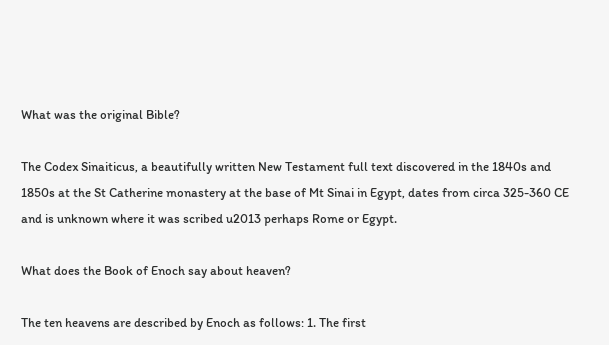What was the original Bible?

The Codex Sinaiticus, a beautifully written New Testament full text discovered in the 1840s and 1850s at the St Catherine monastery at the base of Mt Sinai in Egypt, dates from circa 325-360 CE and is unknown where it was scribed u2013 perhaps Rome or Egypt.

What does the Book of Enoch say about heaven?

The ten heavens are described by Enoch as follows: 1. The first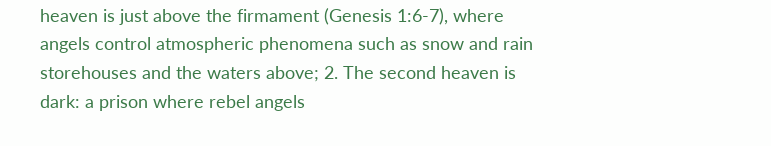heaven is just above the firmament (Genesis 1:6-7), where angels control atmospheric phenomena such as snow and rain storehouses and the waters above; 2. The second heaven is dark: a prison where rebel angels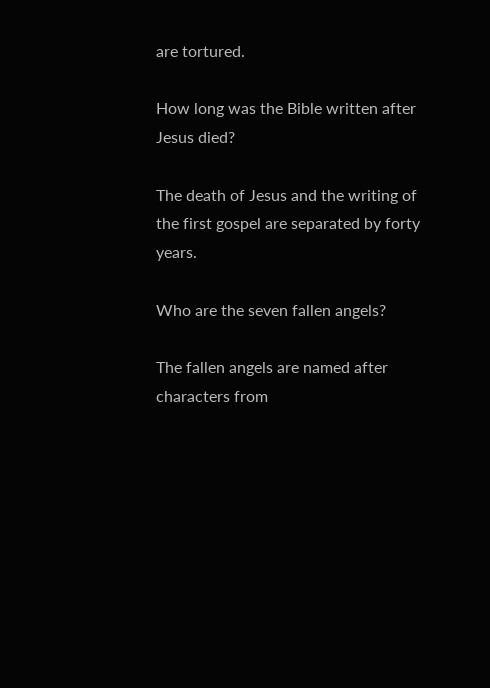are tortured.

How long was the Bible written after Jesus died?

The death of Jesus and the writing of the first gospel are separated by forty years.

Who are the seven fallen angels?

The fallen angels are named after characters from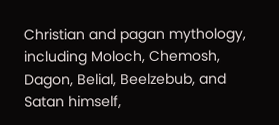Christian and pagan mythology, including Moloch, Chemosh, Dagon, Belial, Beelzebub, and Satan himself,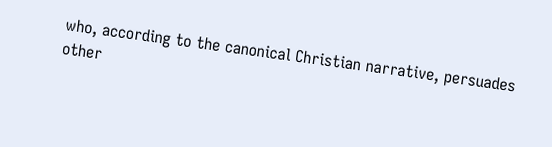who, according to the canonical Christian narrative, persuades other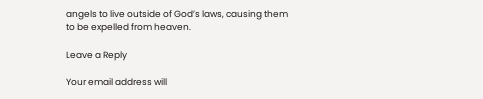angels to live outside of God’s laws, causing them to be expelled from heaven.

Leave a Reply

Your email address will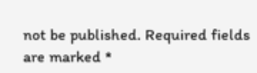not be published. Required fields are marked *